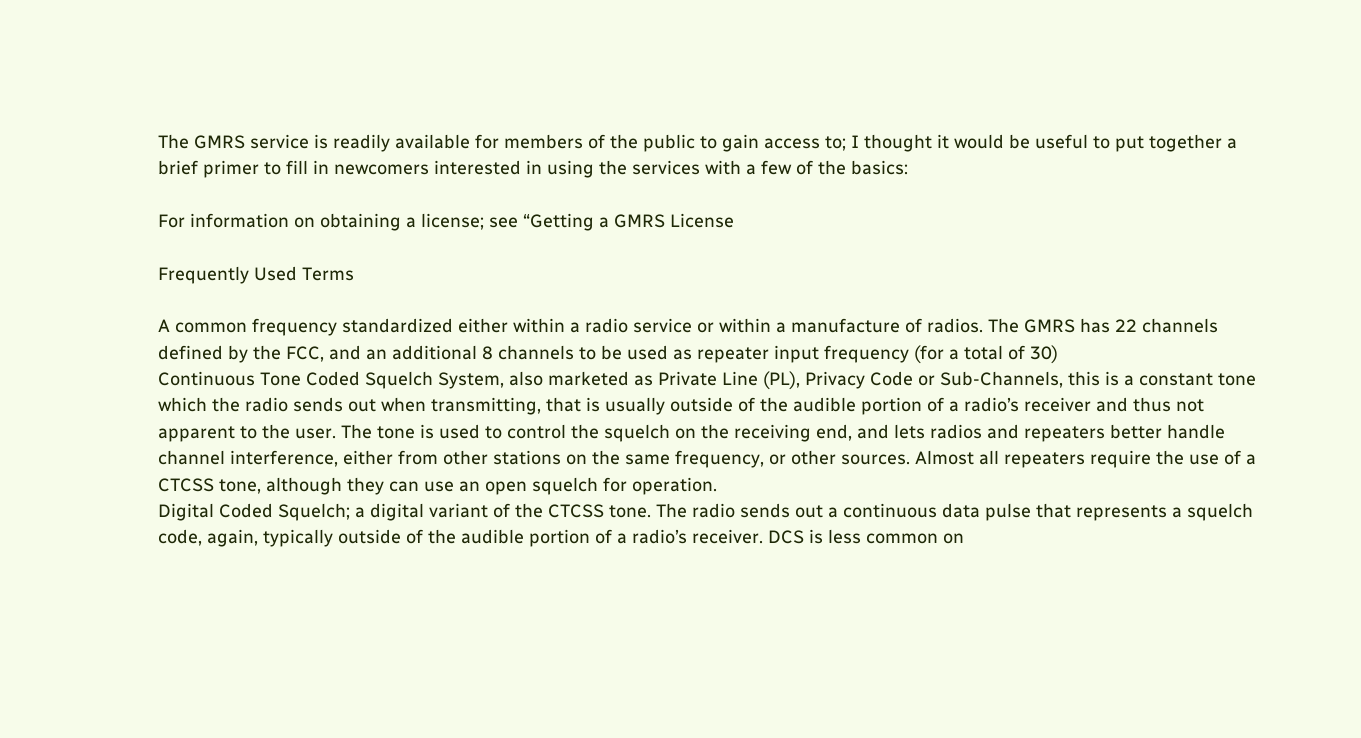The GMRS service is readily available for members of the public to gain access to; I thought it would be useful to put together a brief primer to fill in newcomers interested in using the services with a few of the basics:

For information on obtaining a license; see “Getting a GMRS License

Frequently Used Terms

A common frequency standardized either within a radio service or within a manufacture of radios. The GMRS has 22 channels defined by the FCC, and an additional 8 channels to be used as repeater input frequency (for a total of 30)
Continuous Tone Coded Squelch System, also marketed as Private Line (PL), Privacy Code or Sub-Channels, this is a constant tone which the radio sends out when transmitting, that is usually outside of the audible portion of a radio’s receiver and thus not apparent to the user. The tone is used to control the squelch on the receiving end, and lets radios and repeaters better handle channel interference, either from other stations on the same frequency, or other sources. Almost all repeaters require the use of a CTCSS tone, although they can use an open squelch for operation.
Digital Coded Squelch; a digital variant of the CTCSS tone. The radio sends out a continuous data pulse that represents a squelch code, again, typically outside of the audible portion of a radio’s receiver. DCS is less common on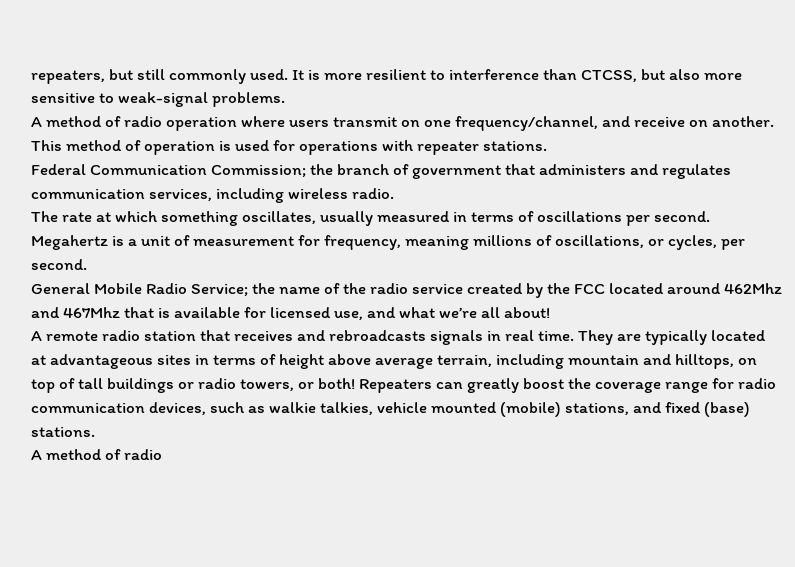repeaters, but still commonly used. It is more resilient to interference than CTCSS, but also more sensitive to weak-signal problems.
A method of radio operation where users transmit on one frequency/channel, and receive on another. This method of operation is used for operations with repeater stations.
Federal Communication Commission; the branch of government that administers and regulates communication services, including wireless radio.
The rate at which something oscillates, usually measured in terms of oscillations per second. Megahertz is a unit of measurement for frequency, meaning millions of oscillations, or cycles, per second.
General Mobile Radio Service; the name of the radio service created by the FCC located around 462Mhz and 467Mhz that is available for licensed use, and what we’re all about!
A remote radio station that receives and rebroadcasts signals in real time. They are typically located at advantageous sites in terms of height above average terrain, including mountain and hilltops, on top of tall buildings or radio towers, or both! Repeaters can greatly boost the coverage range for radio communication devices, such as walkie talkies, vehicle mounted (mobile) stations, and fixed (base) stations.
A method of radio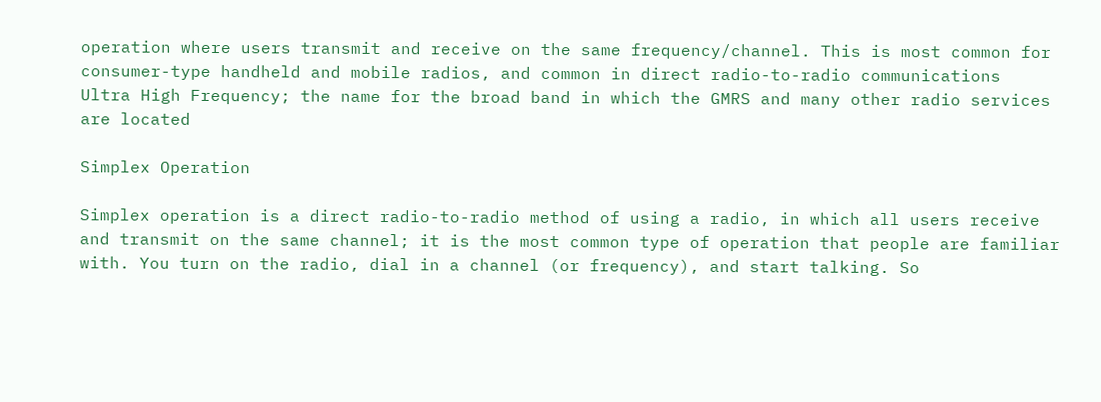operation where users transmit and receive on the same frequency/channel. This is most common for consumer-type handheld and mobile radios, and common in direct radio-to-radio communications
Ultra High Frequency; the name for the broad band in which the GMRS and many other radio services are located

Simplex Operation

Simplex operation is a direct radio-to-radio method of using a radio, in which all users receive and transmit on the same channel; it is the most common type of operation that people are familiar with. You turn on the radio, dial in a channel (or frequency), and start talking. So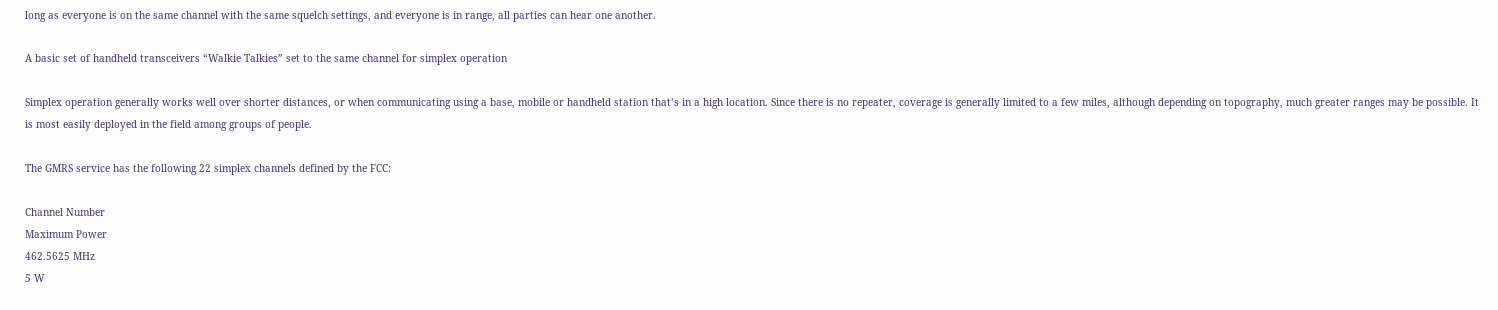long as everyone is on the same channel with the same squelch settings, and everyone is in range, all parties can hear one another.

A basic set of handheld transceivers “Walkie Talkies” set to the same channel for simplex operation

Simplex operation generally works well over shorter distances, or when communicating using a base, mobile or handheld station that’s in a high location. Since there is no repeater, coverage is generally limited to a few miles, although depending on topography, much greater ranges may be possible. It is most easily deployed in the field among groups of people.

The GMRS service has the following 22 simplex channels defined by the FCC:

Channel Number
Maximum Power
462.5625 MHz
5 W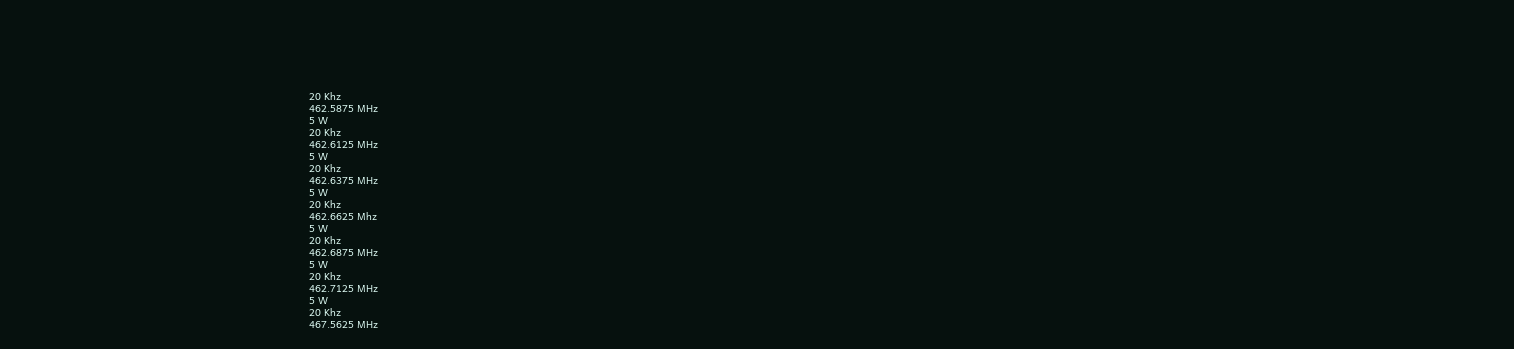20 Khz
462.5875 MHz
5 W
20 Khz
462.6125 MHz
5 W
20 Khz
462.6375 MHz
5 W
20 Khz
462.6625 Mhz
5 W
20 Khz
462.6875 MHz
5 W
20 Khz
462.7125 MHz
5 W
20 Khz
467.5625 MHz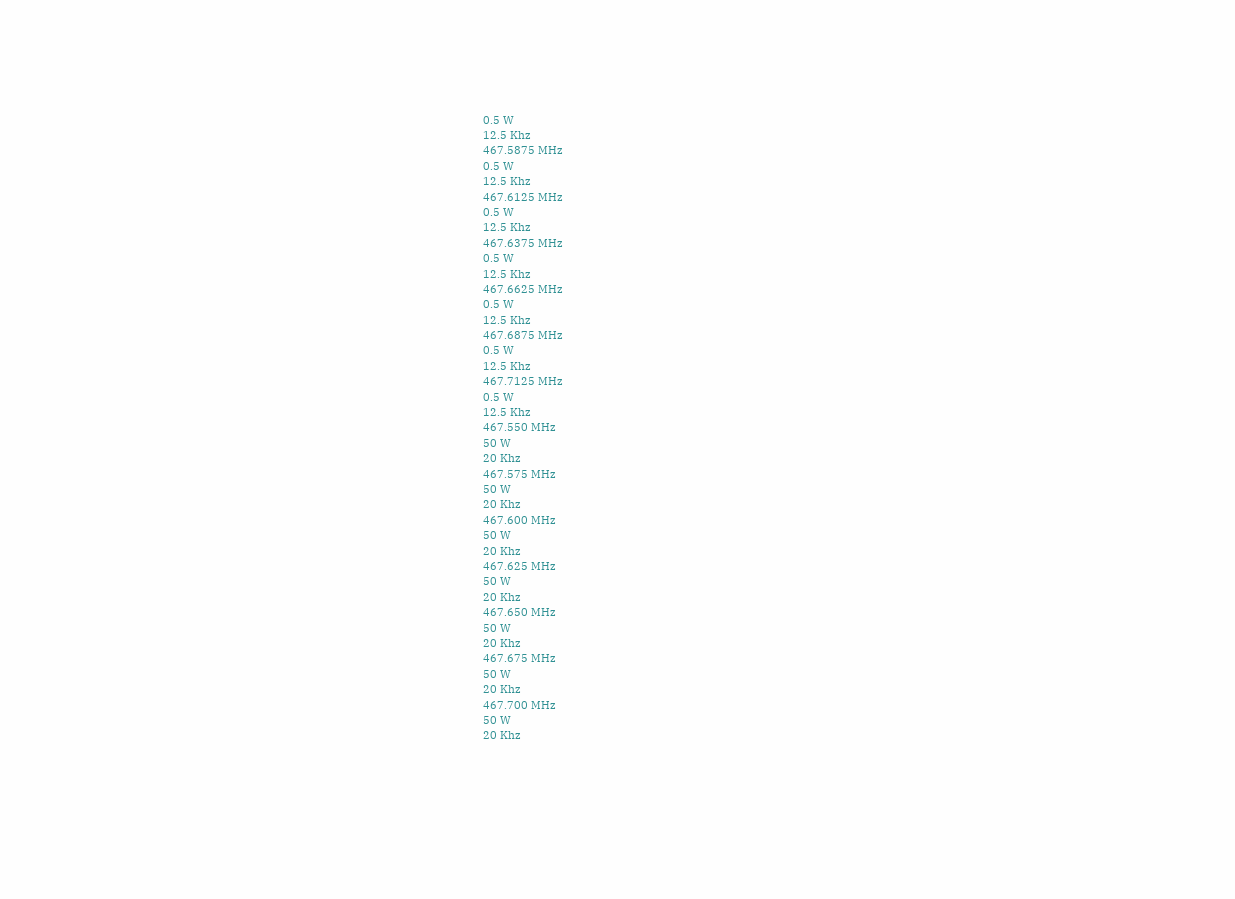0.5 W
12.5 Khz
467.5875 MHz
0.5 W
12.5 Khz
467.6125 MHz
0.5 W
12.5 Khz
467.6375 MHz
0.5 W
12.5 Khz
467.6625 MHz
0.5 W
12.5 Khz
467.6875 MHz
0.5 W
12.5 Khz
467.7125 MHz
0.5 W
12.5 Khz
467.550 MHz
50 W
20 Khz
467.575 MHz
50 W
20 Khz
467.600 MHz
50 W
20 Khz
467.625 MHz
50 W
20 Khz
467.650 MHz
50 W
20 Khz
467.675 MHz
50 W
20 Khz
467.700 MHz
50 W
20 Khz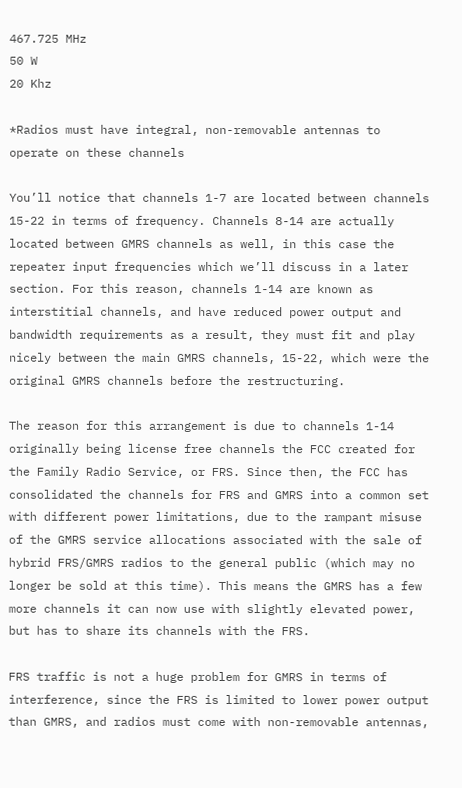467.725 MHz
50 W
20 Khz

*Radios must have integral, non-removable antennas to operate on these channels

You’ll notice that channels 1-7 are located between channels 15-22 in terms of frequency. Channels 8-14 are actually located between GMRS channels as well, in this case the repeater input frequencies which we’ll discuss in a later section. For this reason, channels 1-14 are known as interstitial channels, and have reduced power output and bandwidth requirements as a result, they must fit and play nicely between the main GMRS channels, 15-22, which were the original GMRS channels before the restructuring.

The reason for this arrangement is due to channels 1-14 originally being license free channels the FCC created for the Family Radio Service, or FRS. Since then, the FCC has consolidated the channels for FRS and GMRS into a common set with different power limitations, due to the rampant misuse of the GMRS service allocations associated with the sale of hybrid FRS/GMRS radios to the general public (which may no longer be sold at this time). This means the GMRS has a few more channels it can now use with slightly elevated power, but has to share its channels with the FRS.

FRS traffic is not a huge problem for GMRS in terms of interference, since the FRS is limited to lower power output than GMRS, and radios must come with non-removable antennas,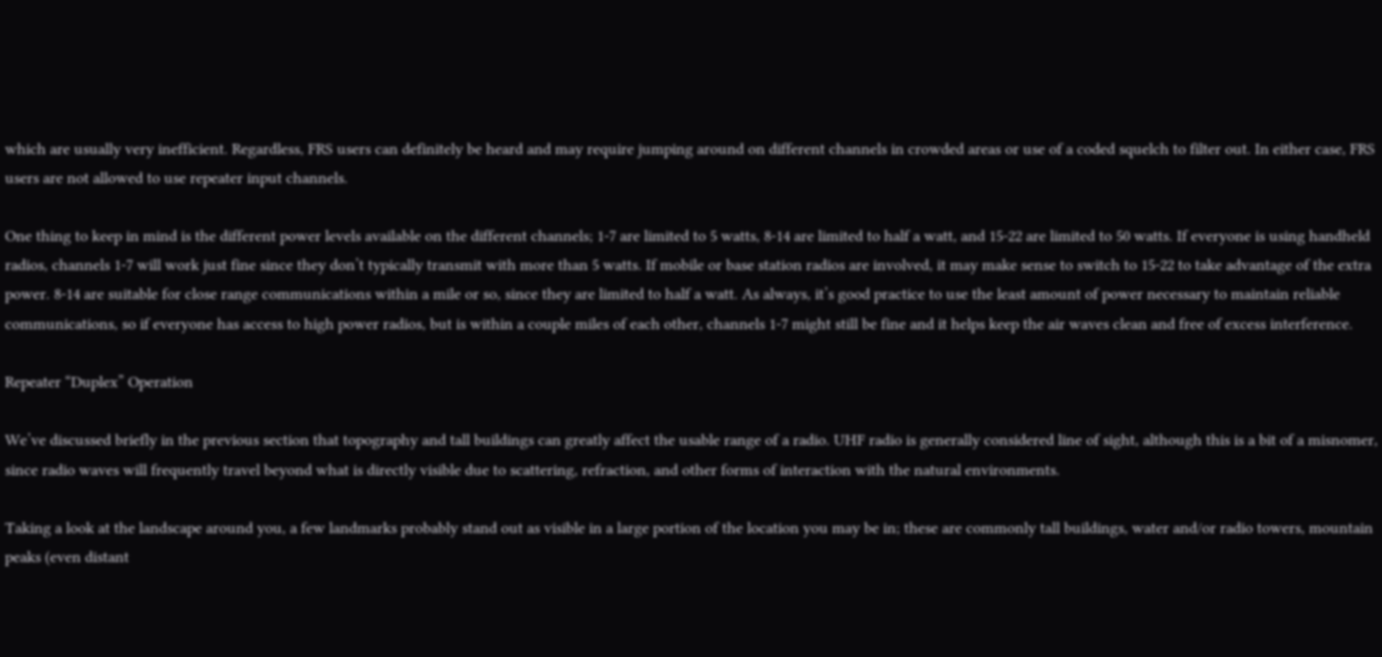which are usually very inefficient. Regardless, FRS users can definitely be heard and may require jumping around on different channels in crowded areas or use of a coded squelch to filter out. In either case, FRS users are not allowed to use repeater input channels.

One thing to keep in mind is the different power levels available on the different channels; 1-7 are limited to 5 watts, 8-14 are limited to half a watt, and 15-22 are limited to 50 watts. If everyone is using handheld radios, channels 1-7 will work just fine since they don’t typically transmit with more than 5 watts. If mobile or base station radios are involved, it may make sense to switch to 15-22 to take advantage of the extra power. 8-14 are suitable for close range communications within a mile or so, since they are limited to half a watt. As always, it’s good practice to use the least amount of power necessary to maintain reliable communications, so if everyone has access to high power radios, but is within a couple miles of each other, channels 1-7 might still be fine and it helps keep the air waves clean and free of excess interference.

Repeater “Duplex” Operation

We’ve discussed briefly in the previous section that topography and tall buildings can greatly affect the usable range of a radio. UHF radio is generally considered line of sight, although this is a bit of a misnomer, since radio waves will frequently travel beyond what is directly visible due to scattering, refraction, and other forms of interaction with the natural environments.

Taking a look at the landscape around you, a few landmarks probably stand out as visible in a large portion of the location you may be in; these are commonly tall buildings, water and/or radio towers, mountain peaks (even distant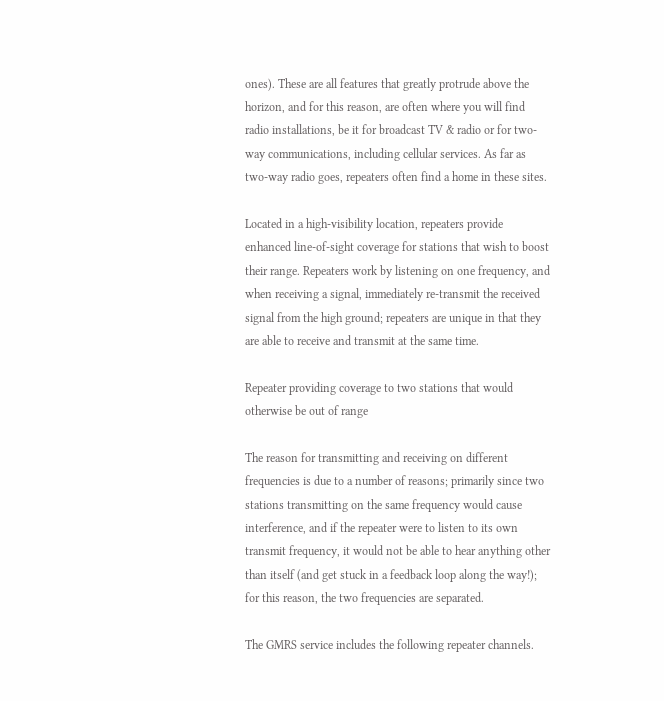ones). These are all features that greatly protrude above the horizon, and for this reason, are often where you will find radio installations, be it for broadcast TV & radio or for two-way communications, including cellular services. As far as two-way radio goes, repeaters often find a home in these sites.

Located in a high-visibility location, repeaters provide enhanced line-of-sight coverage for stations that wish to boost their range. Repeaters work by listening on one frequency, and when receiving a signal, immediately re-transmit the received signal from the high ground; repeaters are unique in that they are able to receive and transmit at the same time.

Repeater providing coverage to two stations that would otherwise be out of range

The reason for transmitting and receiving on different frequencies is due to a number of reasons; primarily since two stations transmitting on the same frequency would cause interference, and if the repeater were to listen to its own transmit frequency, it would not be able to hear anything other than itself (and get stuck in a feedback loop along the way!); for this reason, the two frequencies are separated.

The GMRS service includes the following repeater channels.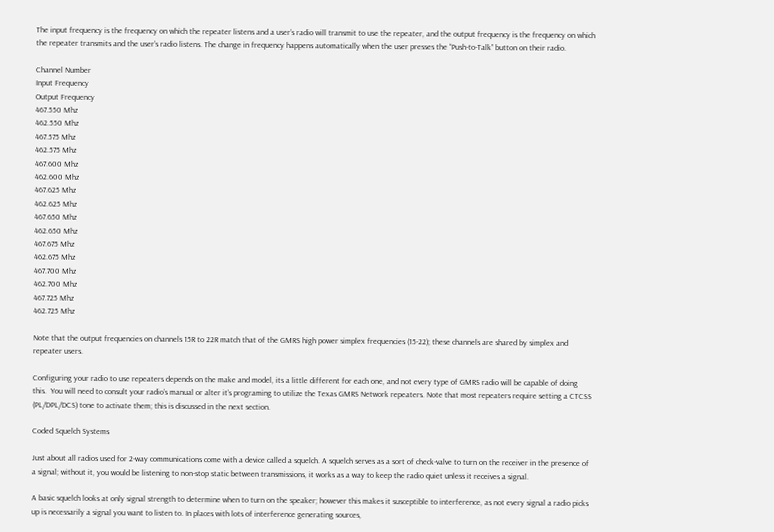The input frequency is the frequency on which the repeater listens and a user’s radio will transmit to use the repeater, and the output frequency is the frequency on which the repeater transmits and the user’s radio listens. The change in frequency happens automatically when the user presses the “Push-to-Talk” button on their radio.

Channel Number
Input Frequency
Output Frequency
467.550 Mhz
462.550 Mhz
467.575 Mhz
462.575 Mhz
467.600 Mhz
462.600 Mhz
467.625 Mhz
462.625 Mhz
467.650 Mhz
462.650 Mhz
467.675 Mhz
462.675 Mhz
467.700 Mhz
462.700 Mhz
467.725 Mhz
462.725 Mhz

Note that the output frequencies on channels 15R to 22R match that of the GMRS high power simplex frequencies (15-22); these channels are shared by simplex and repeater users.

Configuring your radio to use repeaters depends on the make and model, its a little different for each one, and not every type of GMRS radio will be capable of doing this.  You will need to consult your radio’s manual or alter it’s programing to utilize the Texas GMRS Network repeaters. Note that most repeaters require setting a CTCSS (PL/DPL/DCS) tone to activate them; this is discussed in the next section.

Coded Squelch Systems

Just about all radios used for 2-way communications come with a device called a squelch. A squelch serves as a sort of check-valve to turn on the receiver in the presence of a signal; without it, you would be listening to non-stop static between transmissions, it works as a way to keep the radio quiet unless it receives a signal.

A basic squelch looks at only signal strength to determine when to turn on the speaker; however this makes it susceptible to interference, as not every signal a radio picks up is necessarily a signal you want to listen to. In places with lots of interference generating sources,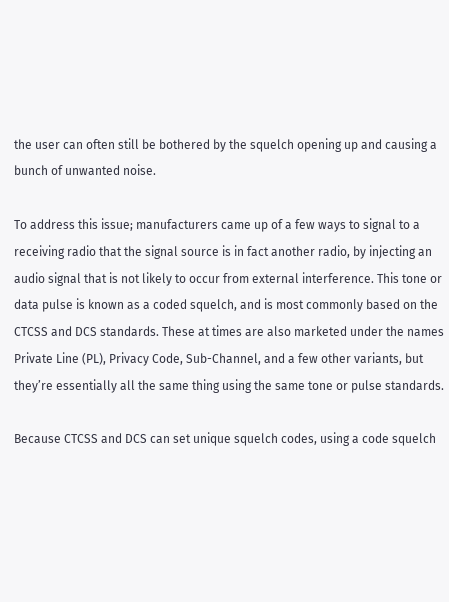the user can often still be bothered by the squelch opening up and causing a bunch of unwanted noise.

To address this issue; manufacturers came up of a few ways to signal to a receiving radio that the signal source is in fact another radio, by injecting an audio signal that is not likely to occur from external interference. This tone or data pulse is known as a coded squelch, and is most commonly based on the CTCSS and DCS standards. These at times are also marketed under the names Private Line (PL), Privacy Code, Sub-Channel, and a few other variants, but they’re essentially all the same thing using the same tone or pulse standards.

Because CTCSS and DCS can set unique squelch codes, using a code squelch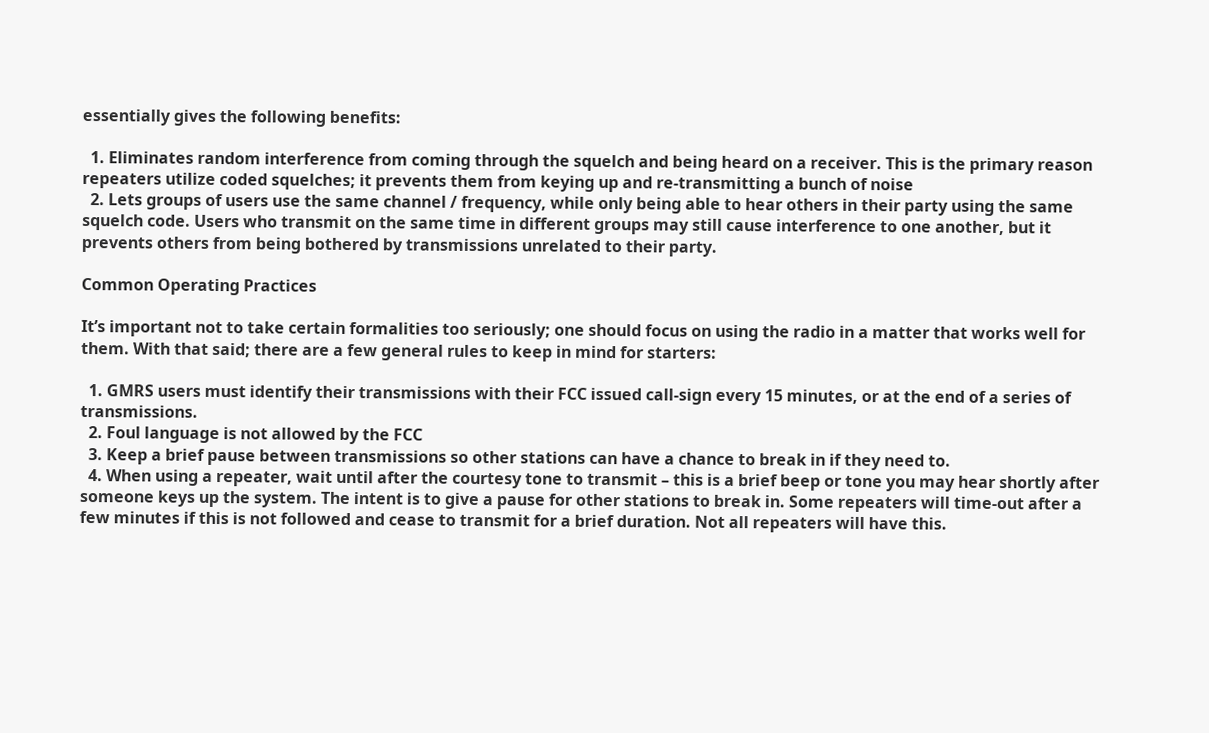essentially gives the following benefits:

  1. Eliminates random interference from coming through the squelch and being heard on a receiver. This is the primary reason repeaters utilize coded squelches; it prevents them from keying up and re-transmitting a bunch of noise
  2. Lets groups of users use the same channel / frequency, while only being able to hear others in their party using the same squelch code. Users who transmit on the same time in different groups may still cause interference to one another, but it prevents others from being bothered by transmissions unrelated to their party.

Common Operating Practices

It’s important not to take certain formalities too seriously; one should focus on using the radio in a matter that works well for them. With that said; there are a few general rules to keep in mind for starters:

  1. GMRS users must identify their transmissions with their FCC issued call-sign every 15 minutes, or at the end of a series of transmissions.
  2. Foul language is not allowed by the FCC
  3. Keep a brief pause between transmissions so other stations can have a chance to break in if they need to.
  4. When using a repeater, wait until after the courtesy tone to transmit – this is a brief beep or tone you may hear shortly after someone keys up the system. The intent is to give a pause for other stations to break in. Some repeaters will time-out after a few minutes if this is not followed and cease to transmit for a brief duration. Not all repeaters will have this.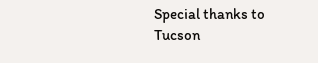Special thanks to Tucson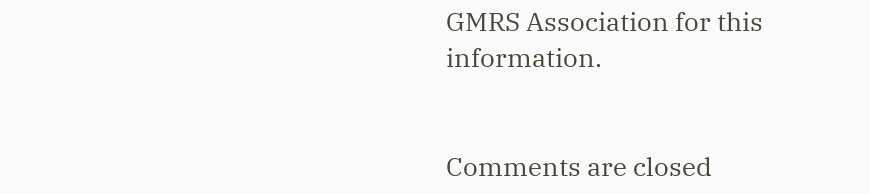GMRS Association for this information.


Comments are closed